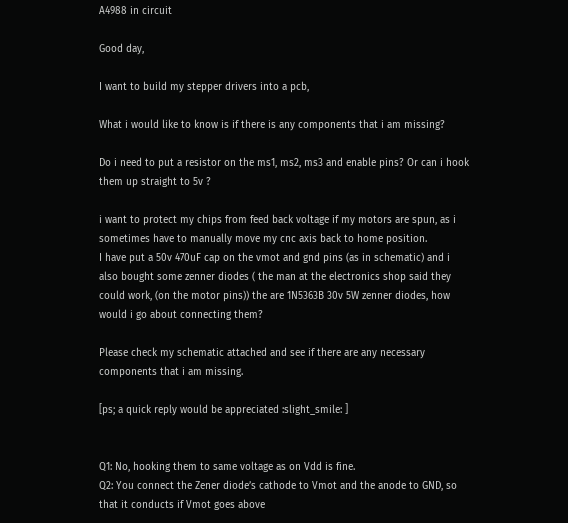A4988 in circuit

Good day,

I want to build my stepper drivers into a pcb,

What i would like to know is if there is any components that i am missing?

Do i need to put a resistor on the ms1, ms2, ms3 and enable pins? Or can i hook them up straight to 5v ?

i want to protect my chips from feed back voltage if my motors are spun, as i sometimes have to manually move my cnc axis back to home position.
I have put a 50v 470uF cap on the vmot and gnd pins (as in schematic) and i also bought some zenner diodes ( the man at the electronics shop said they could work, (on the motor pins)) the are 1N5363B 30v 5W zenner diodes, how would i go about connecting them?

Please check my schematic attached and see if there are any necessary components that i am missing.

[ps; a quick reply would be appreciated :slight_smile: ]


Q1: No, hooking them to same voltage as on Vdd is fine.
Q2: You connect the Zener diode’s cathode to Vmot and the anode to GND, so that it conducts if Vmot goes above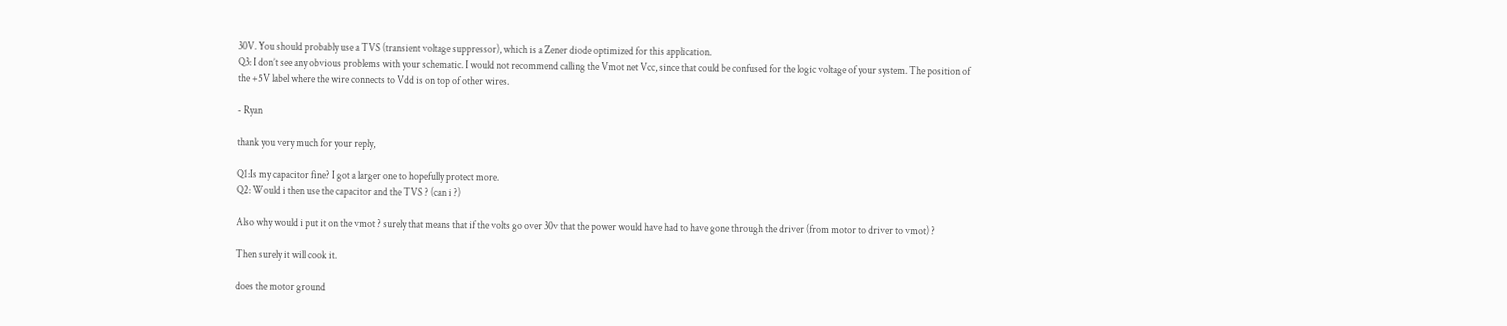30V. You should probably use a TVS (transient voltage suppressor), which is a Zener diode optimized for this application.
Q3: I don’t see any obvious problems with your schematic. I would not recommend calling the Vmot net Vcc, since that could be confused for the logic voltage of your system. The position of the +5V label where the wire connects to Vdd is on top of other wires.

- Ryan

thank you very much for your reply,

Q1:Is my capacitor fine? I got a larger one to hopefully protect more.
Q2: Would i then use the capacitor and the TVS ? (can i ?)

Also why would i put it on the vmot ? surely that means that if the volts go over 30v that the power would have had to have gone through the driver (from motor to driver to vmot) ?

Then surely it will cook it.

does the motor ground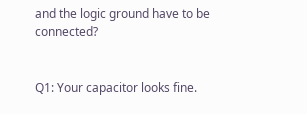and the logic ground have to be connected?


Q1: Your capacitor looks fine.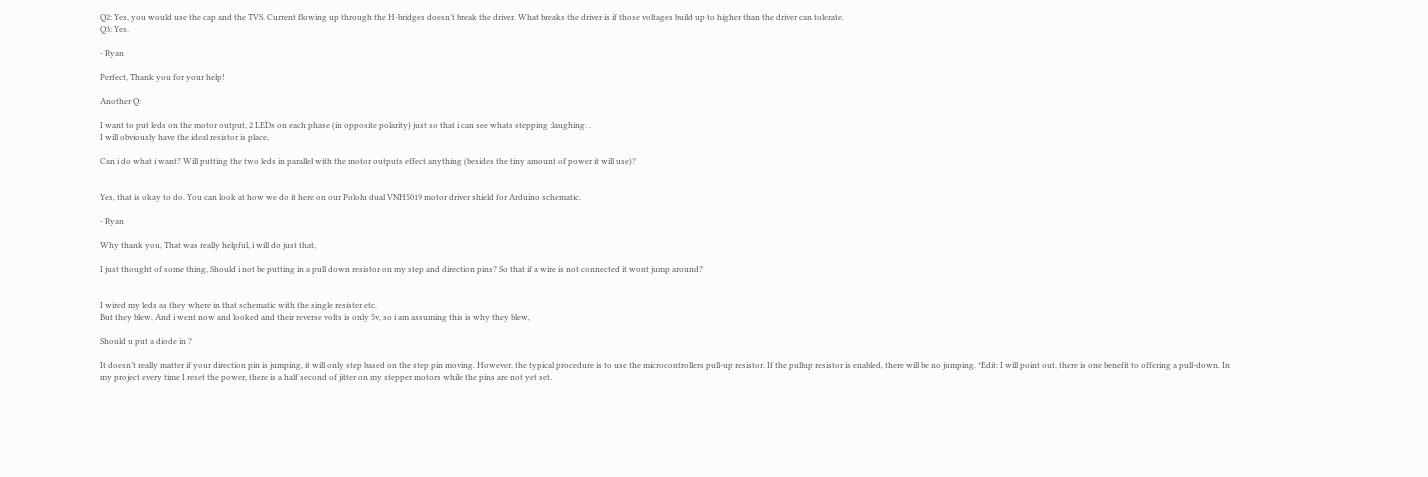Q2: Yes, you would use the cap and the TVS. Current flowing up through the H-bridges doesn’t break the driver. What breaks the driver is if those voltages build up to higher than the driver can tolerate.
Q3: Yes.

- Ryan

Perfect, Thank you for your help!

Another Q:

I want to put leds on the motor output, 2 LEDs on each phase (in opposite polarity) just so that i can see whats stepping :laughing: .
I will obviously have the ideal resistor is place,

Can i do what i want? Will putting the two leds in parallel with the motor outputs effect anything (besides the tiny amount of power it will use)?


Yes, that is okay to do. You can look at how we do it here on our Pololu dual VNH5019 motor driver shield for Arduino schematic.

- Ryan

Why thank you, That was really helpful, i will do just that,

I just thought of some thing, Should i not be putting in a pull down resistor on my step and direction pins? So that if a wire is not connected it wont jump around?


I wired my leds as they where in that schematic with the single resister etc.
But they blew, And i went now and looked and their reverse volts is only 5v, so i am assuming this is why they blew,

Should u put a diode in ?

It doesn’t really matter if your direction pin is jumping, it will only step based on the step pin moving. However, the typical procedure is to use the microcontrollers pull-up resistor. If the pullup resistor is enabled, there will be no jumping. *Edit: I will point out, there is one benefit to offering a pull-down. In my project every time I reset the power, there is a half second of jitter on my stepper motors while the pins are not yet set.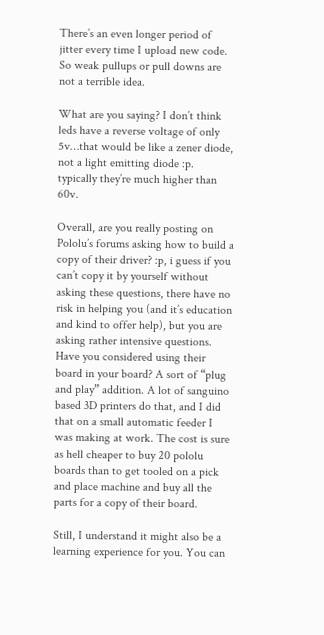There’s an even longer period of jitter every time I upload new code. So weak pullups or pull downs are not a terrible idea.

What are you saying? I don’t think leds have a reverse voltage of only 5v…that would be like a zener diode, not a light emitting diode :p. typically they’re much higher than 60v.

Overall, are you really posting on Pololu’s forums asking how to build a copy of their driver? :p, i guess if you can’t copy it by yourself without asking these questions, there have no risk in helping you (and it’s education and kind to offer help), but you are asking rather intensive questions. Have you considered using their board in your board? A sort of “plug and play” addition. A lot of sanguino based 3D printers do that, and I did that on a small automatic feeder I was making at work. The cost is sure as hell cheaper to buy 20 pololu boards than to get tooled on a pick and place machine and buy all the parts for a copy of their board.

Still, I understand it might also be a learning experience for you. You can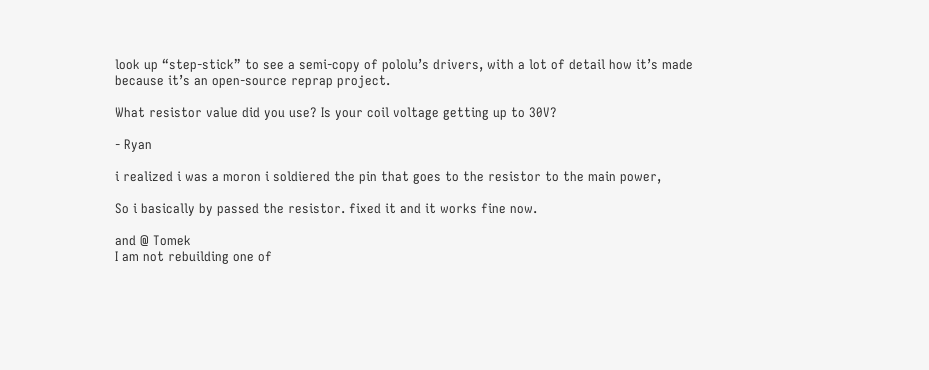look up “step-stick” to see a semi-copy of pololu’s drivers, with a lot of detail how it’s made because it’s an open-source reprap project.

What resistor value did you use? Is your coil voltage getting up to 30V?

- Ryan

i realized i was a moron i soldiered the pin that goes to the resistor to the main power,

So i basically by passed the resistor. fixed it and it works fine now.

and @ Tomek
I am not rebuilding one of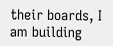their boards, I am building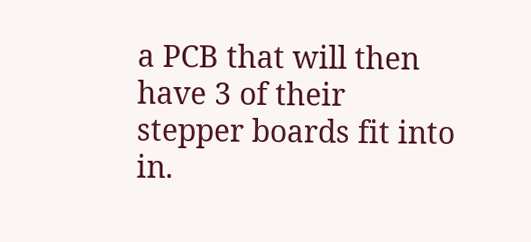a PCB that will then have 3 of their stepper boards fit into in.